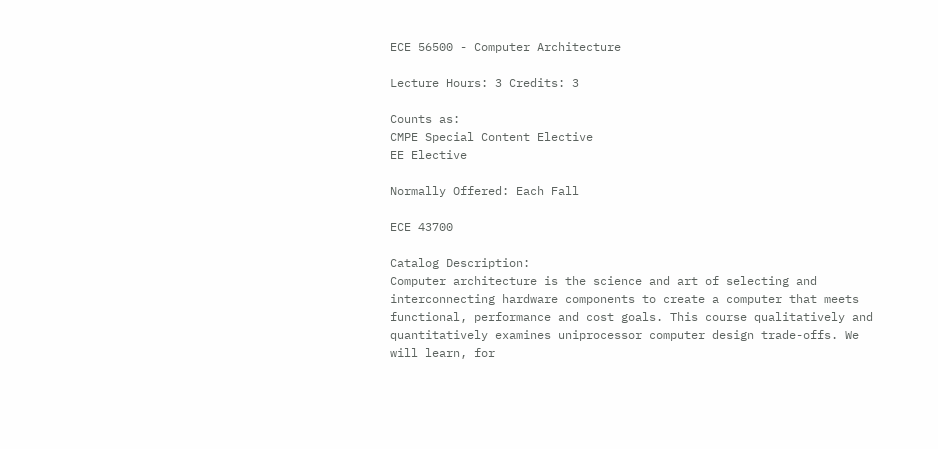ECE 56500 - Computer Architecture

Lecture Hours: 3 Credits: 3

Counts as:
CMPE Special Content Elective
EE Elective

Normally Offered: Each Fall

ECE 43700

Catalog Description:
Computer architecture is the science and art of selecting and interconnecting hardware components to create a computer that meets functional, performance and cost goals. This course qualitatively and quantitatively examines uniprocessor computer design trade-offs. We will learn, for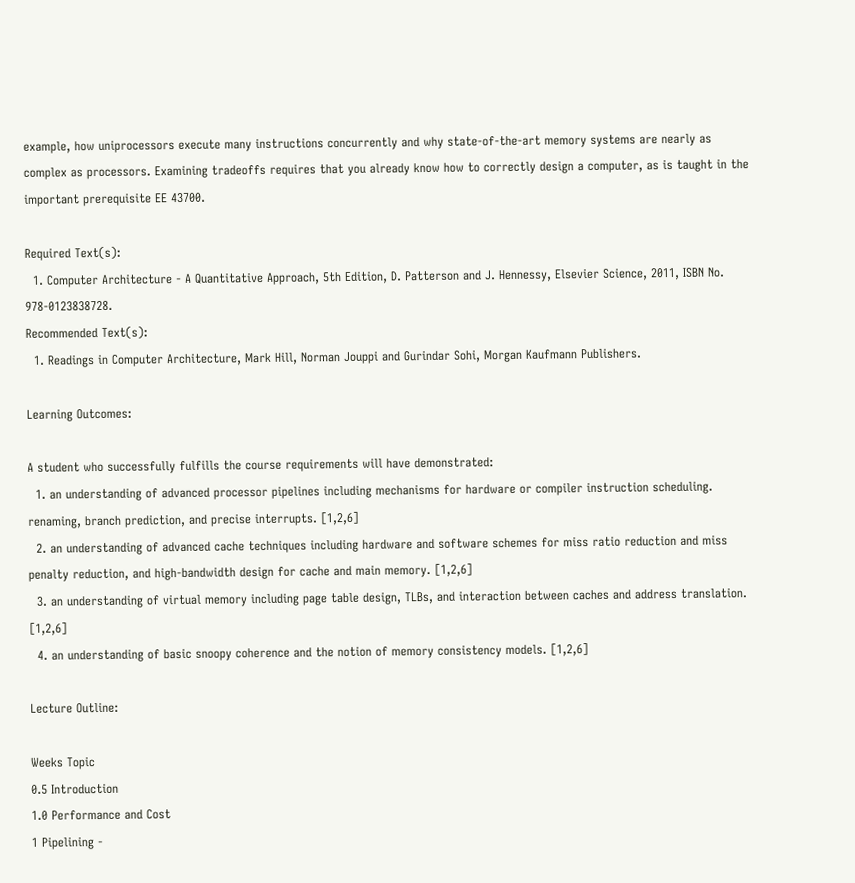example, how uniprocessors execute many instructions concurrently and why state-of-the-art memory systems are nearly as complex as processors. Examining tradeoffs requires that you already know how to correctly design a computer, as is taught in the important prerequisite EE 43700.

Required Text(s):
  1. Computer Architecture - A Quantitative Approach, 5th Edition, D. Patterson and J. Hennessy, Elsevier Science, 2011, ISBN No. 978-0123838728.
Recommended Text(s):
  1. Readings in Computer Architecture, Mark Hill, Norman Jouppi and Gurindar Sohi, Morgan Kaufmann Publishers.

Learning Outcomes:

A student who successfully fulfills the course requirements will have demonstrated:
  1. an understanding of advanced processor pipelines including mechanisms for hardware or compiler instruction scheduling. renaming, branch prediction, and precise interrupts. [1,2,6]
  2. an understanding of advanced cache techniques including hardware and software schemes for miss ratio reduction and miss penalty reduction, and high-bandwidth design for cache and main memory. [1,2,6]
  3. an understanding of virtual memory including page table design, TLBs, and interaction between caches and address translation. [1,2,6]
  4. an understanding of basic snoopy coherence and the notion of memory consistency models. [1,2,6]

Lecture Outline:

Weeks Topic
0.5 Introduction
1.0 Performance and Cost
1 Pipelining -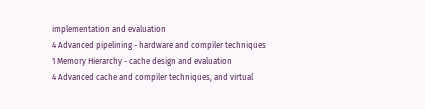implementation and evaluation
4 Advanced pipelining - hardware and compiler techniques
1 Memory Hierarchy - cache design and evaluation
4 Advanced cache and compiler techniques, and virtual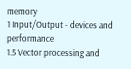memory
1 Input/Output - devices and performance
1.5 Vector processing and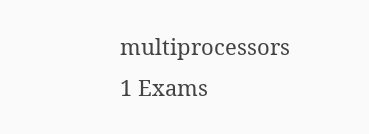multiprocessors
1 Exams